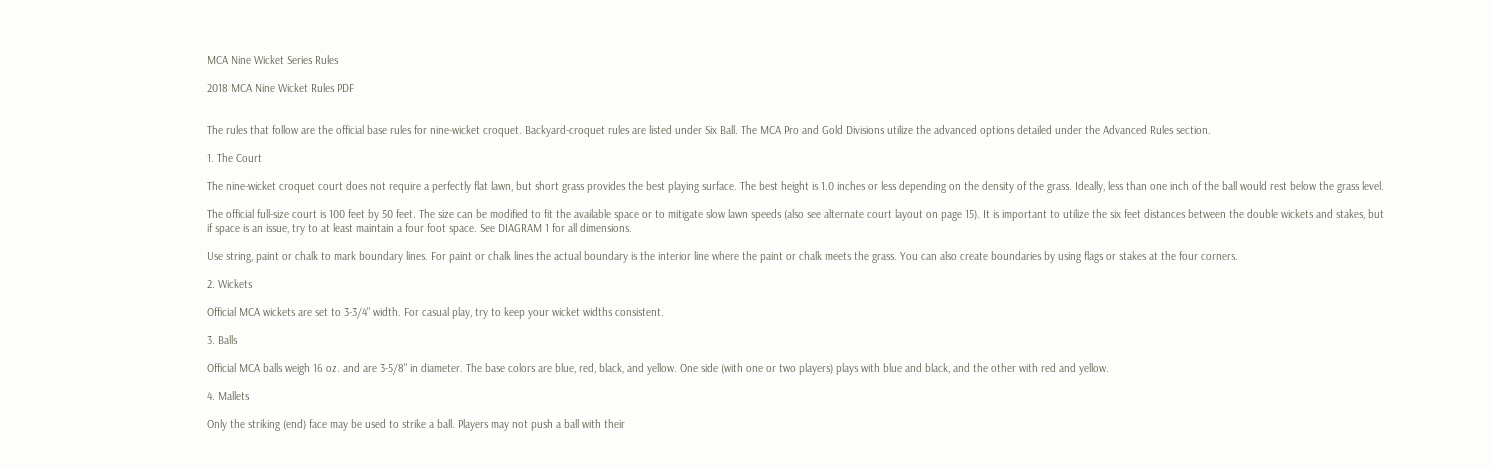MCA Nine Wicket Series Rules

2018 MCA Nine Wicket Rules PDF


The rules that follow are the official base rules for nine-wicket croquet. Backyard-croquet rules are listed under Six Ball. The MCA Pro and Gold Divisions utilize the advanced options detailed under the Advanced Rules section.

1. The Court

The nine-wicket croquet court does not require a perfectly flat lawn, but short grass provides the best playing surface. The best height is 1.0 inches or less depending on the density of the grass. Ideally, less than one inch of the ball would rest below the grass level.

The official full-size court is 100 feet by 50 feet. The size can be modified to fit the available space or to mitigate slow lawn speeds (also see alternate court layout on page 15). It is important to utilize the six feet distances between the double wickets and stakes, but if space is an issue, try to at least maintain a four foot space. See DIAGRAM 1 for all dimensions.

Use string, paint or chalk to mark boundary lines. For paint or chalk lines the actual boundary is the interior line where the paint or chalk meets the grass. You can also create boundaries by using flags or stakes at the four corners.

2. Wickets

Official MCA wickets are set to 3-3/4" width. For casual play, try to keep your wicket widths consistent.

3. Balls

Official MCA balls weigh 16 oz. and are 3-5/8" in diameter. The base colors are blue, red, black, and yellow. One side (with one or two players) plays with blue and black, and the other with red and yellow.

4. Mallets

Only the striking (end) face may be used to strike a ball. Players may not push a ball with their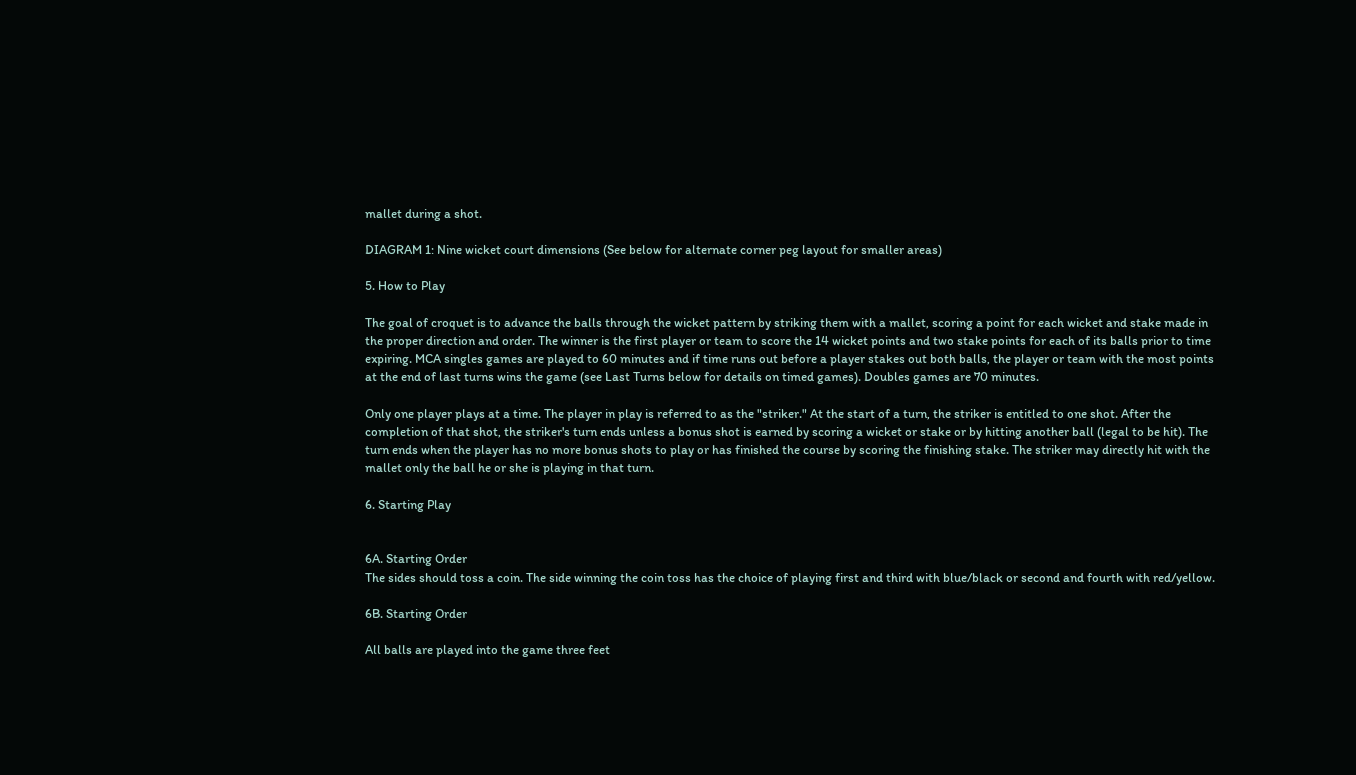mallet during a shot.

DIAGRAM 1: Nine wicket court dimensions (See below for alternate corner peg layout for smaller areas)

5. How to Play

The goal of croquet is to advance the balls through the wicket pattern by striking them with a mallet, scoring a point for each wicket and stake made in the proper direction and order. The winner is the first player or team to score the 14 wicket points and two stake points for each of its balls prior to time expiring. MCA singles games are played to 60 minutes and if time runs out before a player stakes out both balls, the player or team with the most points at the end of last turns wins the game (see Last Turns below for details on timed games). Doubles games are 70 minutes.

Only one player plays at a time. The player in play is referred to as the "striker." At the start of a turn, the striker is entitled to one shot. After the completion of that shot, the striker's turn ends unless a bonus shot is earned by scoring a wicket or stake or by hitting another ball (legal to be hit). The turn ends when the player has no more bonus shots to play or has finished the course by scoring the finishing stake. The striker may directly hit with the mallet only the ball he or she is playing in that turn.

6. Starting Play


6A. Starting Order
The sides should toss a coin. The side winning the coin toss has the choice of playing first and third with blue/black or second and fourth with red/yellow.

6B. Starting Order

All balls are played into the game three feet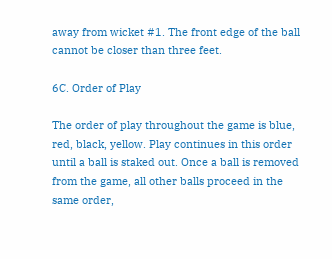away from wicket #1. The front edge of the ball cannot be closer than three feet.

6C. Order of Play

The order of play throughout the game is blue, red, black, yellow. Play continues in this order until a ball is staked out. Once a ball is removed from the game, all other balls proceed in the same order,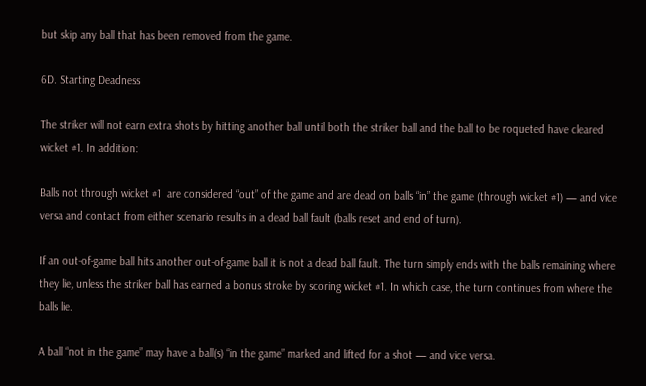but skip any ball that has been removed from the game.

6D. Starting Deadness

The striker will not earn extra shots by hitting another ball until both the striker ball and the ball to be roqueted have cleared wicket #1. In addition:

Balls not through wicket #1  are considered “out” of the game and are dead on balls “in” the game (through wicket #1) — and vice versa and contact from either scenario results in a dead ball fault (balls reset and end of turn).

If an out-of-game ball hits another out-of-game ball it is not a dead ball fault. The turn simply ends with the balls remaining where they lie, unless the striker ball has earned a bonus stroke by scoring wicket #1. In which case, the turn continues from where the balls lie.

A ball “not in the game” may have a ball(s) “in the game” marked and lifted for a shot — and vice versa.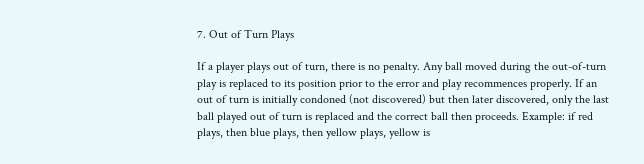7. Out of Turn Plays

If a player plays out of turn, there is no penalty. Any ball moved during the out-of-turn play is replaced to its position prior to the error and play recommences properly. If an out of turn is initially condoned (not discovered) but then later discovered, only the last ball played out of turn is replaced and the correct ball then proceeds. Example: if red plays, then blue plays, then yellow plays, yellow is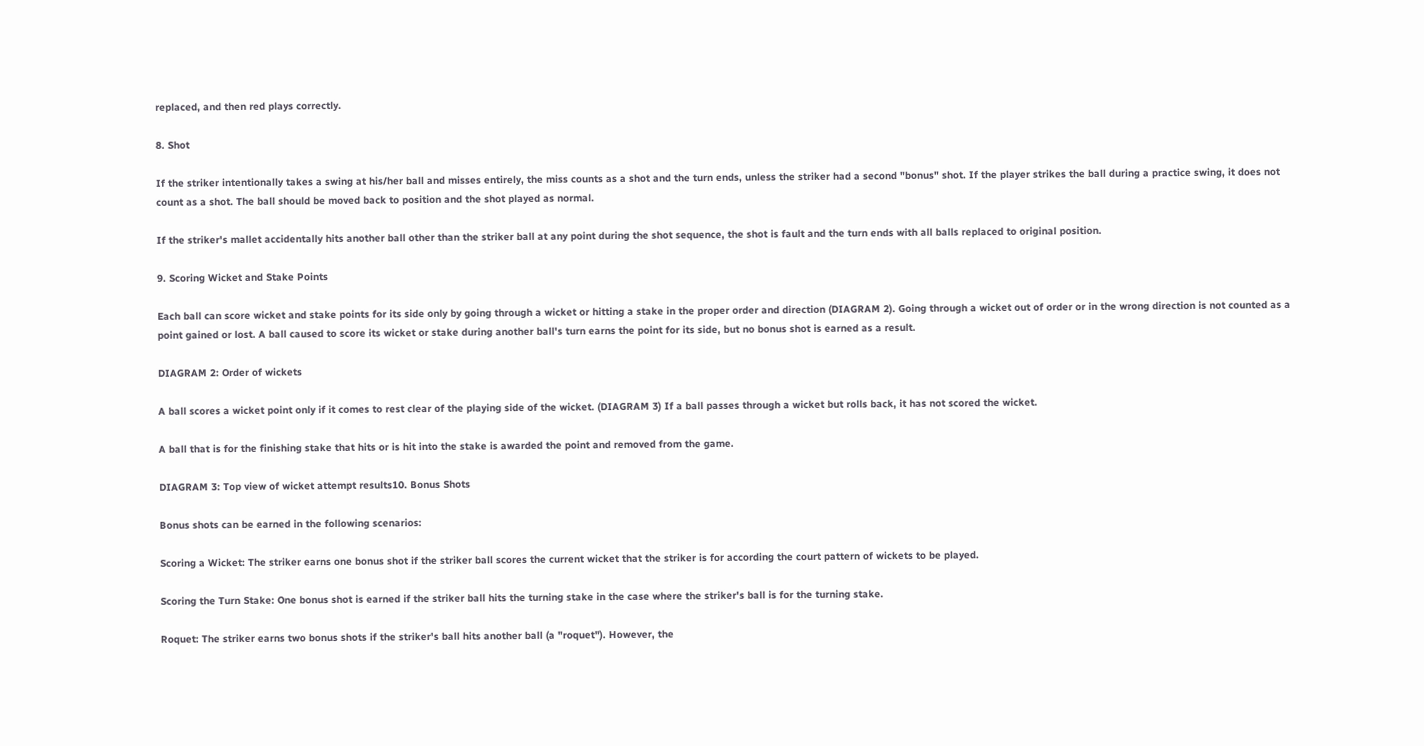replaced, and then red plays correctly.

8. Shot

If the striker intentionally takes a swing at his/her ball and misses entirely, the miss counts as a shot and the turn ends, unless the striker had a second "bonus" shot. If the player strikes the ball during a practice swing, it does not count as a shot. The ball should be moved back to position and the shot played as normal.

If the striker's mallet accidentally hits another ball other than the striker ball at any point during the shot sequence, the shot is fault and the turn ends with all balls replaced to original position.

9. Scoring Wicket and Stake Points

Each ball can score wicket and stake points for its side only by going through a wicket or hitting a stake in the proper order and direction (DIAGRAM 2). Going through a wicket out of order or in the wrong direction is not counted as a point gained or lost. A ball caused to score its wicket or stake during another ball's turn earns the point for its side, but no bonus shot is earned as a result.

DIAGRAM 2: Order of wickets

A ball scores a wicket point only if it comes to rest clear of the playing side of the wicket. (DIAGRAM 3) If a ball passes through a wicket but rolls back, it has not scored the wicket.

A ball that is for the finishing stake that hits or is hit into the stake is awarded the point and removed from the game.

DIAGRAM 3: Top view of wicket attempt results10. Bonus Shots

Bonus shots can be earned in the following scenarios:

Scoring a Wicket: The striker earns one bonus shot if the striker ball scores the current wicket that the striker is for according the court pattern of wickets to be played.

Scoring the Turn Stake: One bonus shot is earned if the striker ball hits the turning stake in the case where the striker's ball is for the turning stake.

Roquet: The striker earns two bonus shots if the striker's ball hits another ball (a "roquet"). However, the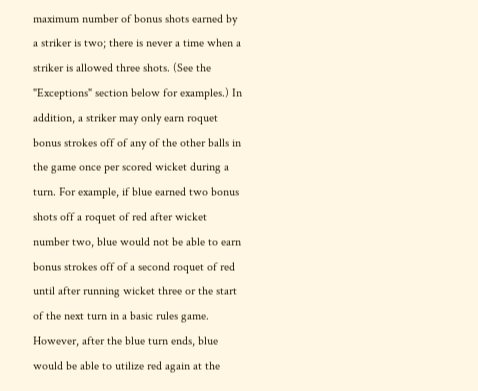maximum number of bonus shots earned by a striker is two; there is never a time when a striker is allowed three shots. (See the "Exceptions" section below for examples.) In addition, a striker may only earn roquet bonus strokes off of any of the other balls in the game once per scored wicket during a turn. For example, if blue earned two bonus shots off a roquet of red after wicket number two, blue would not be able to earn bonus strokes off of a second roquet of red until after running wicket three or the start of the next turn in a basic rules game. However, after the blue turn ends, blue would be able to utilize red again at the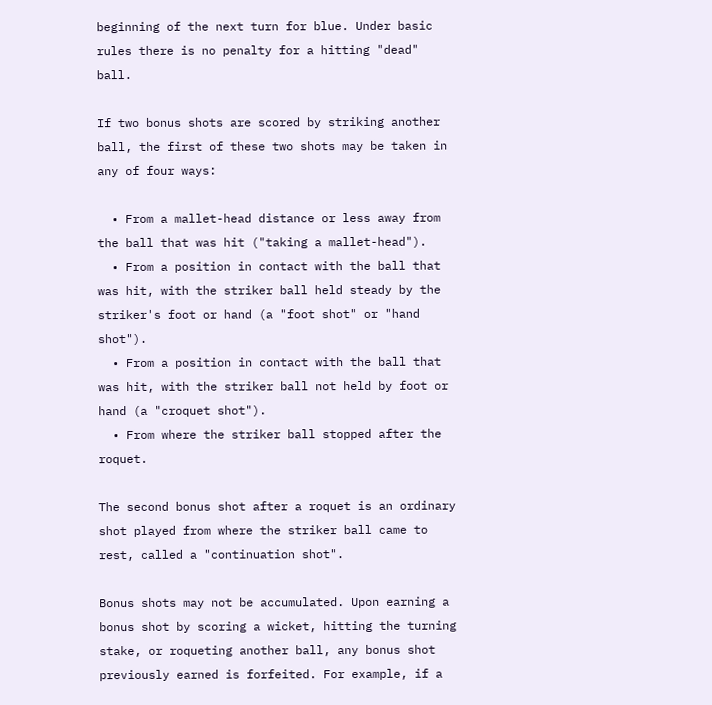beginning of the next turn for blue. Under basic rules there is no penalty for a hitting "dead" ball.

If two bonus shots are scored by striking another ball, the first of these two shots may be taken in any of four ways:

  • From a mallet-head distance or less away from the ball that was hit ("taking a mallet-head").
  • From a position in contact with the ball that was hit, with the striker ball held steady by the striker's foot or hand (a "foot shot" or "hand shot").
  • From a position in contact with the ball that was hit, with the striker ball not held by foot or hand (a "croquet shot").
  • From where the striker ball stopped after the roquet.

The second bonus shot after a roquet is an ordinary shot played from where the striker ball came to rest, called a "continuation shot".

Bonus shots may not be accumulated. Upon earning a bonus shot by scoring a wicket, hitting the turning stake, or roqueting another ball, any bonus shot previously earned is forfeited. For example, if a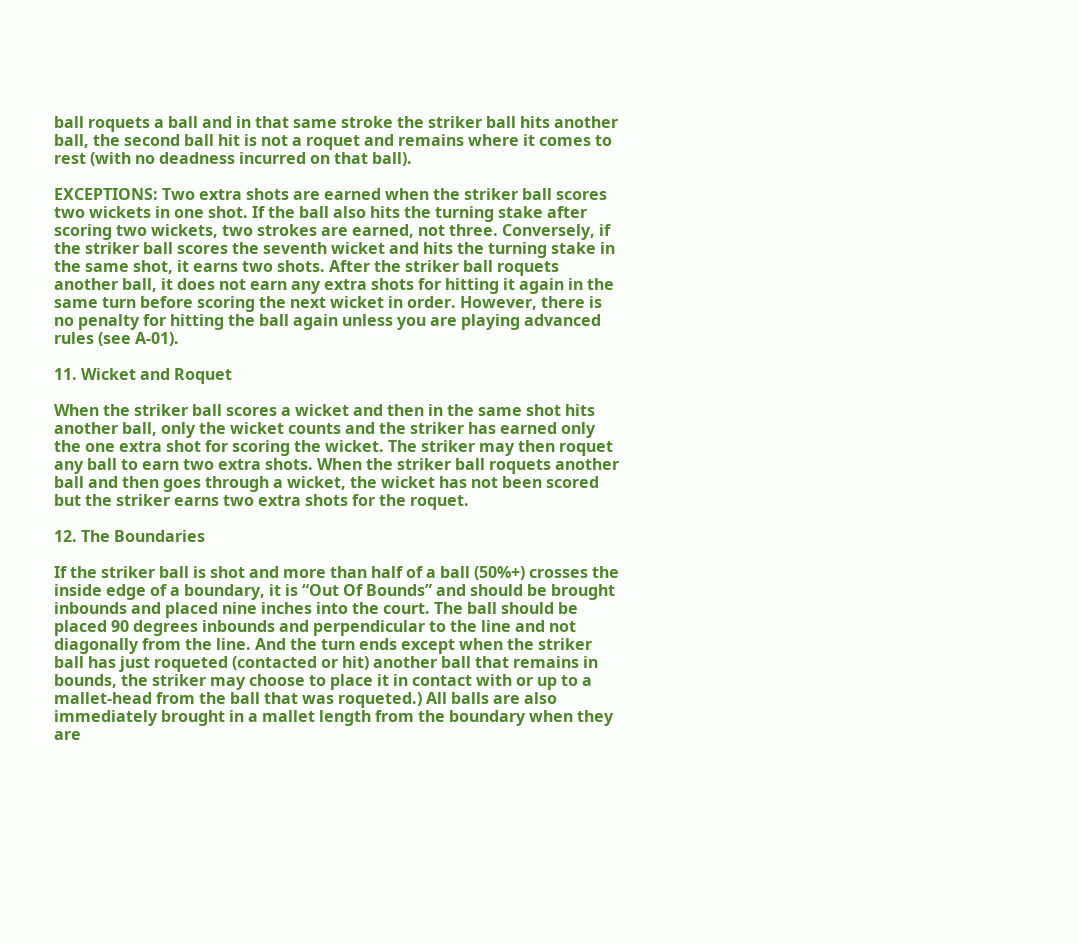ball roquets a ball and in that same stroke the striker ball hits another ball, the second ball hit is not a roquet and remains where it comes to rest (with no deadness incurred on that ball).

EXCEPTIONS: Two extra shots are earned when the striker ball scores two wickets in one shot. If the ball also hits the turning stake after scoring two wickets, two strokes are earned, not three. Conversely, if the striker ball scores the seventh wicket and hits the turning stake in the same shot, it earns two shots. After the striker ball roquets another ball, it does not earn any extra shots for hitting it again in the same turn before scoring the next wicket in order. However, there is no penalty for hitting the ball again unless you are playing advanced rules (see A-01).

11. Wicket and Roquet

When the striker ball scores a wicket and then in the same shot hits another ball, only the wicket counts and the striker has earned only the one extra shot for scoring the wicket. The striker may then roquet any ball to earn two extra shots. When the striker ball roquets another ball and then goes through a wicket, the wicket has not been scored but the striker earns two extra shots for the roquet.

12. The Boundaries

If the striker ball is shot and more than half of a ball (50%+) crosses the inside edge of a boundary, it is “Out Of Bounds” and should be brought inbounds and placed nine inches into the court. The ball should be placed 90 degrees inbounds and perpendicular to the line and not diagonally from the line. And the turn ends except when the striker ball has just roqueted (contacted or hit) another ball that remains in bounds, the striker may choose to place it in contact with or up to a mallet-head from the ball that was roqueted.) All balls are also immediately brought in a mallet length from the boundary when they are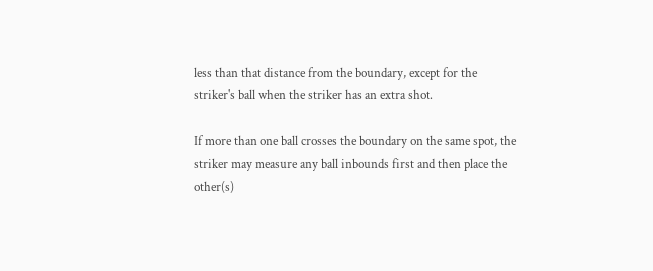less than that distance from the boundary, except for the striker's ball when the striker has an extra shot.

If more than one ball crosses the boundary on the same spot, the striker may measure any ball inbounds first and then place the other(s)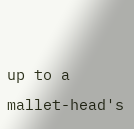up to a mallet-head's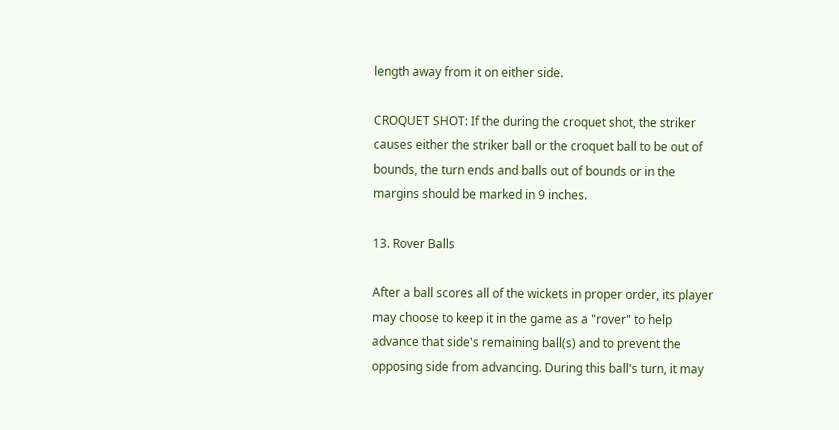length away from it on either side.

CROQUET SHOT: If the during the croquet shot, the striker causes either the striker ball or the croquet ball to be out of bounds, the turn ends and balls out of bounds or in the margins should be marked in 9 inches.

13. Rover Balls

After a ball scores all of the wickets in proper order, its player may choose to keep it in the game as a "rover" to help advance that side's remaining ball(s) and to prevent the opposing side from advancing. During this ball's turn, it may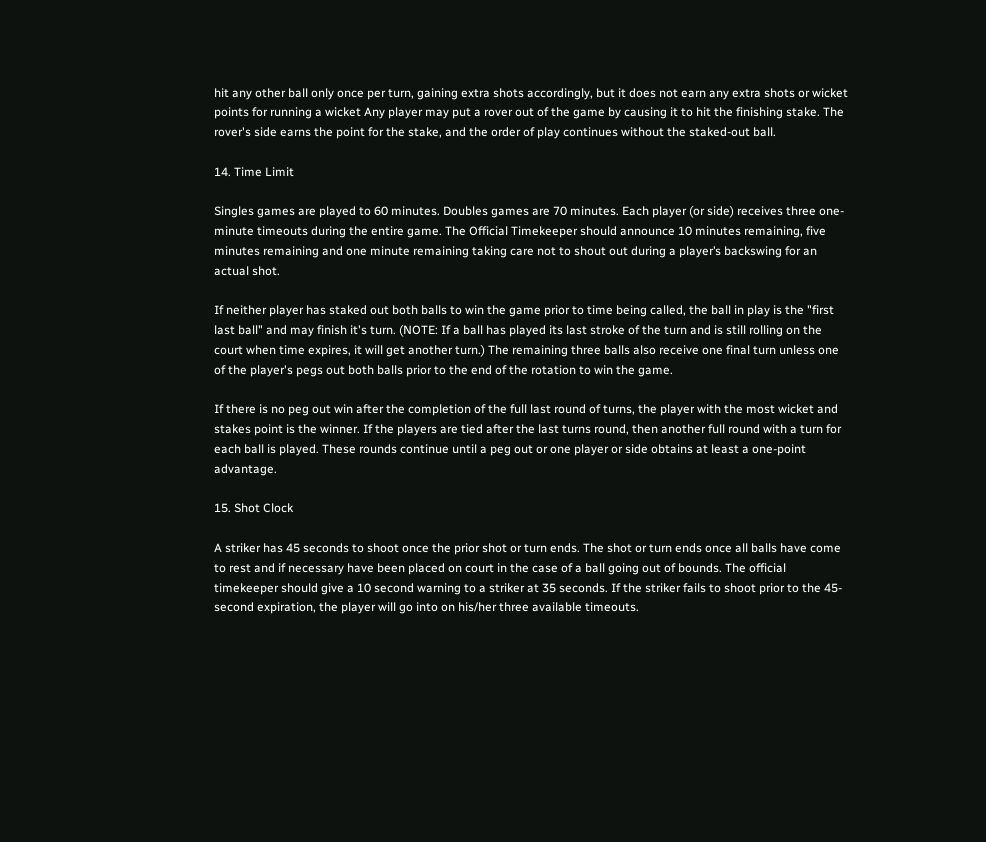hit any other ball only once per turn, gaining extra shots accordingly, but it does not earn any extra shots or wicket points for running a wicket Any player may put a rover out of the game by causing it to hit the finishing stake. The rover's side earns the point for the stake, and the order of play continues without the staked-out ball.

14. Time Limit

Singles games are played to 60 minutes. Doubles games are 70 minutes. Each player (or side) receives three one-minute timeouts during the entire game. The Official Timekeeper should announce 10 minutes remaining, five minutes remaining and one minute remaining taking care not to shout out during a player’s backswing for an actual shot.

If neither player has staked out both balls to win the game prior to time being called, the ball in play is the "first last ball" and may finish it's turn. (NOTE: If a ball has played its last stroke of the turn and is still rolling on the court when time expires, it will get another turn.) The remaining three balls also receive one final turn unless one of the player's pegs out both balls prior to the end of the rotation to win the game.

If there is no peg out win after the completion of the full last round of turns, the player with the most wicket and stakes point is the winner. If the players are tied after the last turns round, then another full round with a turn for each ball is played. These rounds continue until a peg out or one player or side obtains at least a one-point advantage.

15. Shot Clock

A striker has 45 seconds to shoot once the prior shot or turn ends. The shot or turn ends once all balls have come to rest and if necessary have been placed on court in the case of a ball going out of bounds. The official timekeeper should give a 10 second warning to a striker at 35 seconds. If the striker fails to shoot prior to the 45-second expiration, the player will go into on his/her three available timeouts.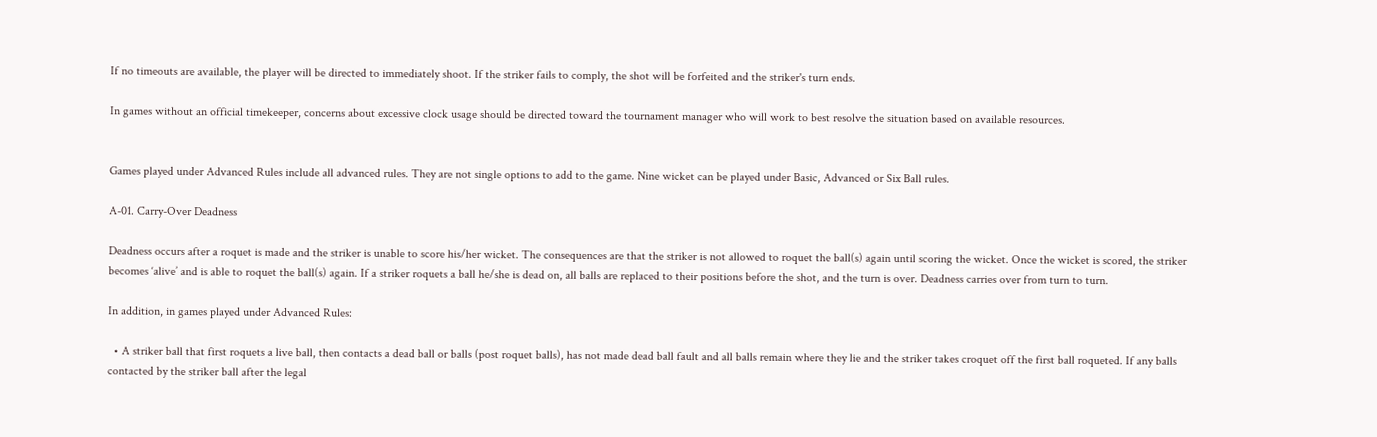If no timeouts are available, the player will be directed to immediately shoot. If the striker fails to comply, the shot will be forfeited and the striker's turn ends.

In games without an official timekeeper, concerns about excessive clock usage should be directed toward the tournament manager who will work to best resolve the situation based on available resources.


Games played under Advanced Rules include all advanced rules. They are not single options to add to the game. Nine wicket can be played under Basic, Advanced or Six Ball rules.

A-01. Carry-Over Deadness

Deadness occurs after a roquet is made and the striker is unable to score his/her wicket. The consequences are that the striker is not allowed to roquet the ball(s) again until scoring the wicket. Once the wicket is scored, the striker becomes ‘alive’ and is able to roquet the ball(s) again. If a striker roquets a ball he/she is dead on, all balls are replaced to their positions before the shot, and the turn is over. Deadness carries over from turn to turn.

In addition, in games played under Advanced Rules:

  • A striker ball that first roquets a live ball, then contacts a dead ball or balls (post roquet balls), has not made dead ball fault and all balls remain where they lie and the striker takes croquet off the first ball roqueted. If any balls contacted by the striker ball after the legal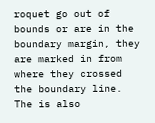roquet go out of bounds or are in the boundary margin, they are marked in from where they crossed the boundary line. The is also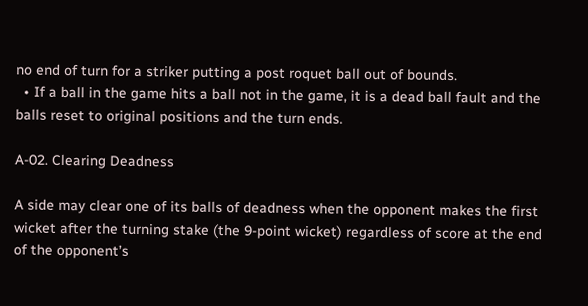no end of turn for a striker putting a post roquet ball out of bounds.
  • If a ball in the game hits a ball not in the game, it is a dead ball fault and the balls reset to original positions and the turn ends.

A-02. Clearing Deadness

A side may clear one of its balls of deadness when the opponent makes the first wicket after the turning stake (the 9-point wicket) regardless of score at the end of the opponent’s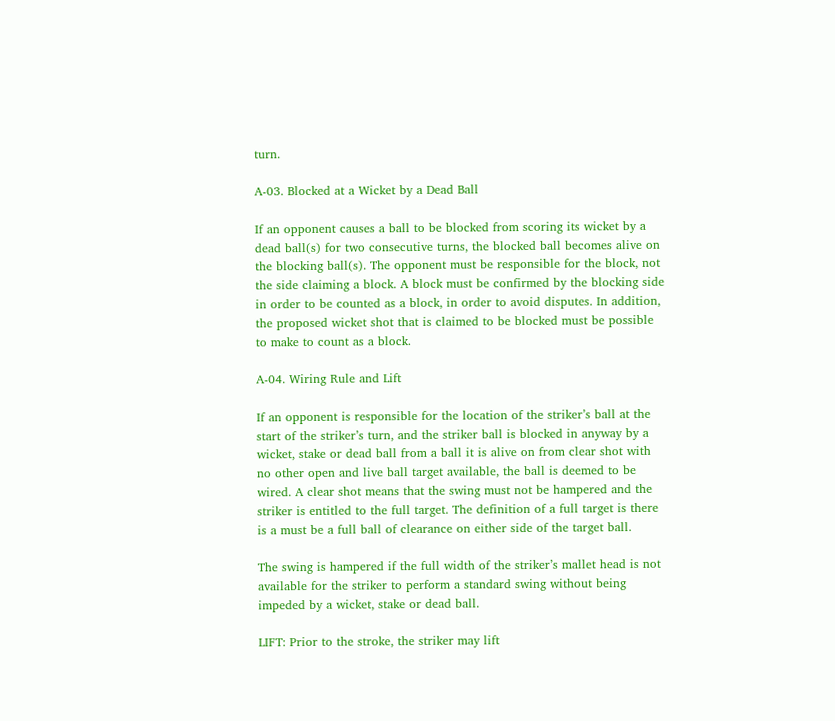turn.

A-03. Blocked at a Wicket by a Dead Ball

If an opponent causes a ball to be blocked from scoring its wicket by a dead ball(s) for two consecutive turns, the blocked ball becomes alive on the blocking ball(s). The opponent must be responsible for the block, not the side claiming a block. A block must be confirmed by the blocking side in order to be counted as a block, in order to avoid disputes. In addition, the proposed wicket shot that is claimed to be blocked must be possible to make to count as a block.

A-04. Wiring Rule and Lift

If an opponent is responsible for the location of the striker’s ball at the start of the striker’s turn, and the striker ball is blocked in anyway by a wicket, stake or dead ball from a ball it is alive on from clear shot with no other open and live ball target available, the ball is deemed to be wired. A clear shot means that the swing must not be hampered and the striker is entitled to the full target. The definition of a full target is there is a must be a full ball of clearance on either side of the target ball.

The swing is hampered if the full width of the striker’s mallet head is not available for the striker to perform a standard swing without being impeded by a wicket, stake or dead ball.

LIFT: Prior to the stroke, the striker may lift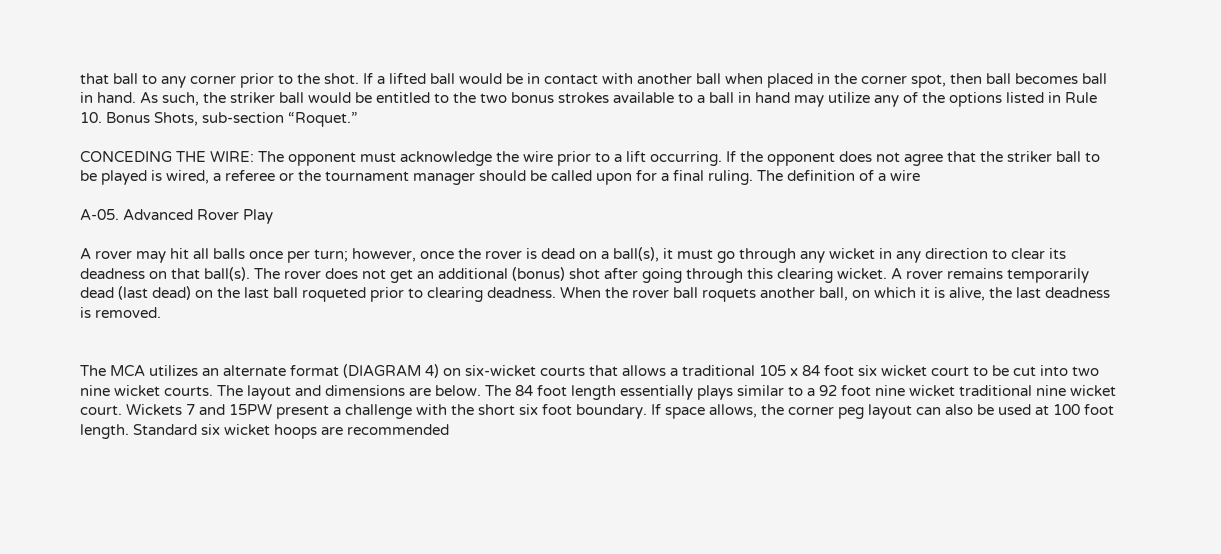that ball to any corner prior to the shot. If a lifted ball would be in contact with another ball when placed in the corner spot, then ball becomes ball in hand. As such, the striker ball would be entitled to the two bonus strokes available to a ball in hand may utilize any of the options listed in Rule 10. Bonus Shots, sub-section “Roquet.”

CONCEDING THE WIRE: The opponent must acknowledge the wire prior to a lift occurring. If the opponent does not agree that the striker ball to be played is wired, a referee or the tournament manager should be called upon for a final ruling. The definition of a wire

A-05. Advanced Rover Play

A rover may hit all balls once per turn; however, once the rover is dead on a ball(s), it must go through any wicket in any direction to clear its deadness on that ball(s). The rover does not get an additional (bonus) shot after going through this clearing wicket. A rover remains temporarily dead (last dead) on the last ball roqueted prior to clearing deadness. When the rover ball roquets another ball, on which it is alive, the last deadness is removed.


The MCA utilizes an alternate format (DIAGRAM 4) on six-wicket courts that allows a traditional 105 x 84 foot six wicket court to be cut into two nine wicket courts. The layout and dimensions are below. The 84 foot length essentially plays similar to a 92 foot nine wicket traditional nine wicket court. Wickets 7 and 15PW present a challenge with the short six foot boundary. If space allows, the corner peg layout can also be used at 100 foot length. Standard six wicket hoops are recommended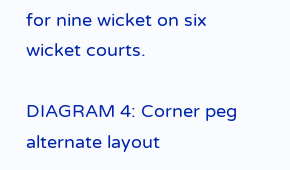for nine wicket on six wicket courts.

DIAGRAM 4: Corner peg alternate layout